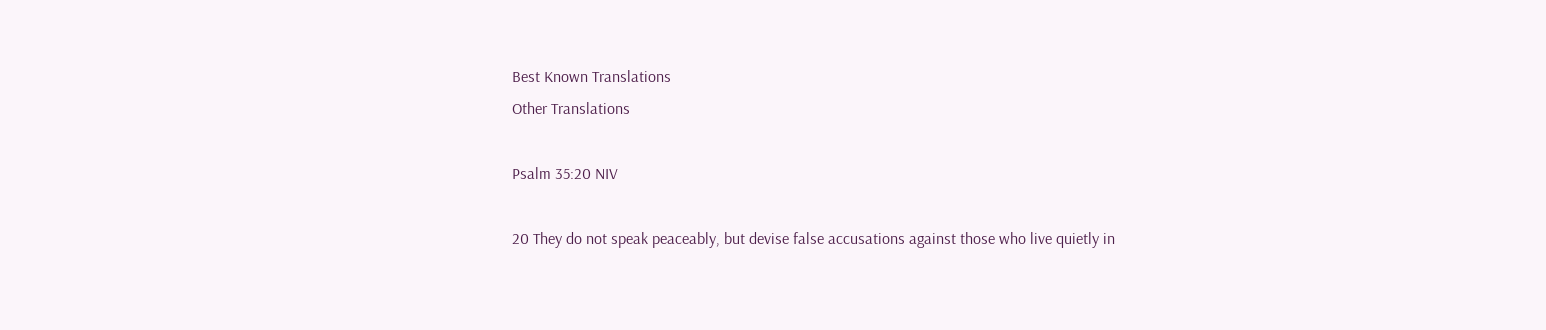Best Known Translations
Other Translations

Psalm 35:20 NIV

20 They do not speak peaceably, but devise false accusations against those who live quietly in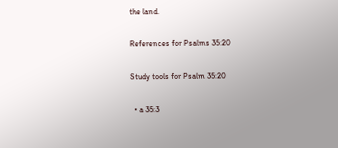the land.

References for Psalms 35:20

Study tools for Psalm 35:20

  • a 35:3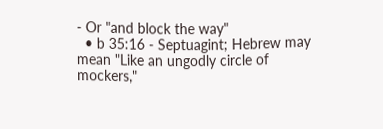- Or "and block the way"
  • b 35:16 - Septuagint; Hebrew may mean "Like an ungodly circle of mockers,"